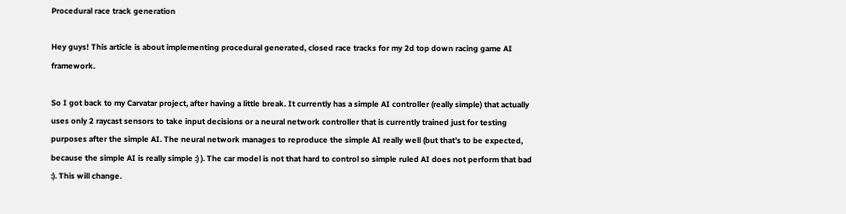Procedural race track generation

Hey guys! This article is about implementing procedural generated, closed race tracks for my 2d top down racing game AI framework.

So I got back to my Carvatar project, after having a little break. It currently has a simple AI controller (really simple) that actually uses only 2 raycast sensors to take input decisions or a neural network controller that is currently trained just for testing purposes after the simple AI. The neural network manages to reproduce the simple AI really well (but that’s to be expected, because the simple AI is really simple :) ). The car model is not that hard to control so simple ruled AI does not perform that bad :). This will change.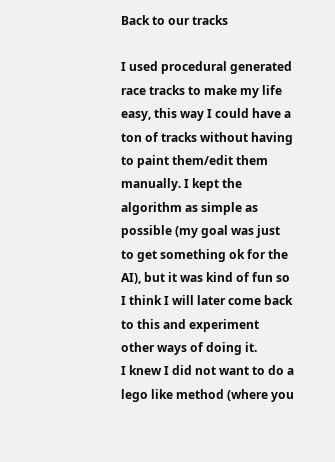Back to our tracks

I used procedural generated race tracks to make my life easy, this way I could have a ton of tracks without having to paint them/edit them manually. I kept the algorithm as simple as possible (my goal was just to get something ok for the AI), but it was kind of fun so I think I will later come back to this and experiment other ways of doing it.
I knew I did not want to do a lego like method (where you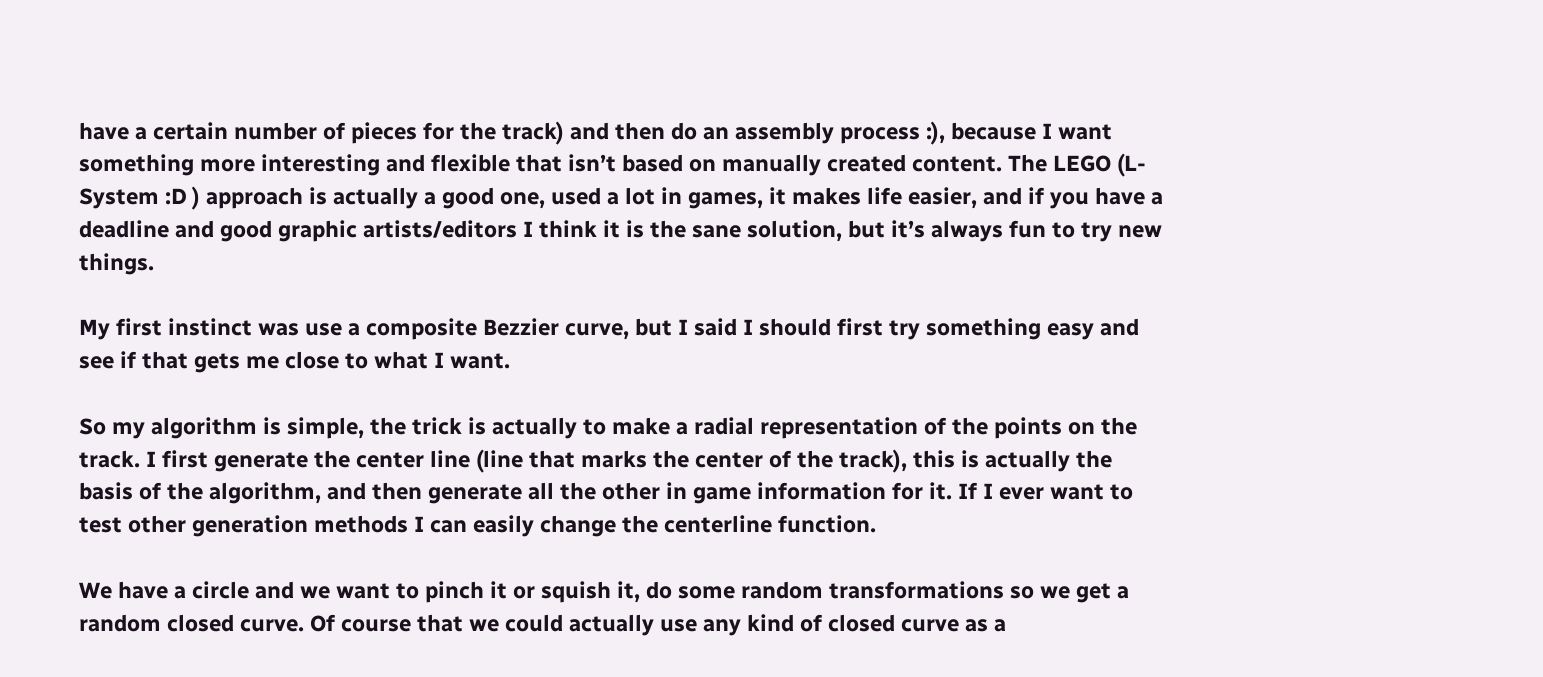have a certain number of pieces for the track) and then do an assembly process :), because I want something more interesting and flexible that isn’t based on manually created content. The LEGO (L-System :D ) approach is actually a good one, used a lot in games, it makes life easier, and if you have a deadline and good graphic artists/editors I think it is the sane solution, but it’s always fun to try new things.

My first instinct was use a composite Bezzier curve, but I said I should first try something easy and see if that gets me close to what I want.

So my algorithm is simple, the trick is actually to make a radial representation of the points on the track. I first generate the center line (line that marks the center of the track), this is actually the basis of the algorithm, and then generate all the other in game information for it. If I ever want to test other generation methods I can easily change the centerline function.

We have a circle and we want to pinch it or squish it, do some random transformations so we get a random closed curve. Of course that we could actually use any kind of closed curve as a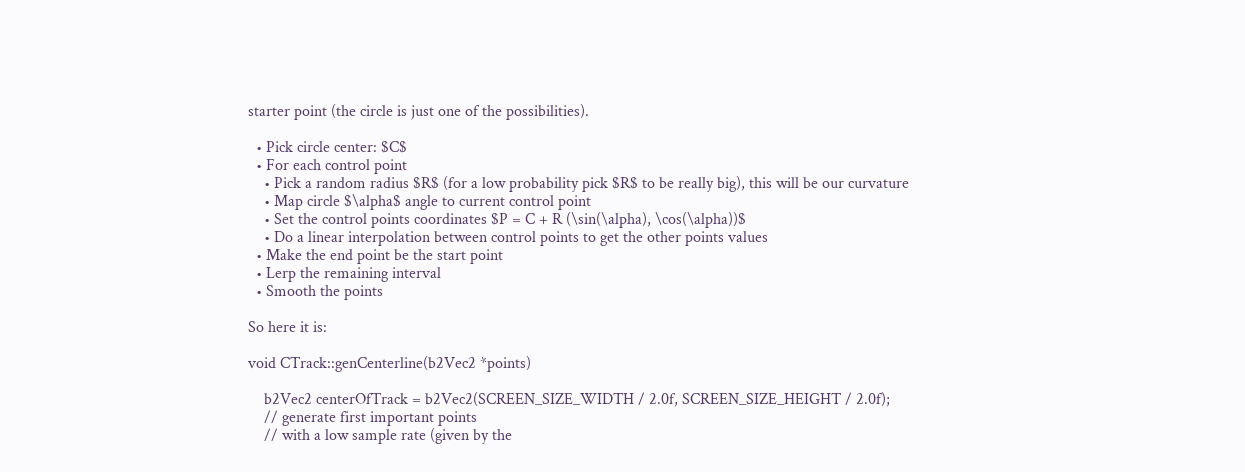starter point (the circle is just one of the possibilities).

  • Pick circle center: $C$
  • For each control point
    • Pick a random radius $R$ (for a low probability pick $R$ to be really big), this will be our curvature
    • Map circle $\alpha$ angle to current control point
    • Set the control points coordinates $P = C + R (\sin(\alpha), \cos(\alpha))$
    • Do a linear interpolation between control points to get the other points values
  • Make the end point be the start point
  • Lerp the remaining interval
  • Smooth the points

So here it is:

void CTrack::genCenterline(b2Vec2 *points)

    b2Vec2 centerOfTrack = b2Vec2(SCREEN_SIZE_WIDTH / 2.0f, SCREEN_SIZE_HEIGHT / 2.0f);
    // generate first important points
    // with a low sample rate (given by the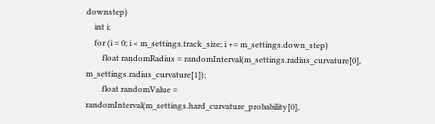downstep)
    int i;
    for (i = 0; i < m_settings.track_size; i += m_settings.down_step)
        float randomRadius = randomInterval(m_settings.radius_curvature[0], m_settings.radius_curvature[1]);
        float randomValue =  randomInterval(m_settings.hard_curvature_probability[0],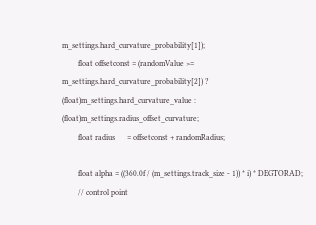m_settings.hard_curvature_probability[1]);
        float offsetconst = (randomValue >= m_settings.hard_curvature_probability[2]) ? (float)m_settings.hard_curvature_value : (float)m_settings.radius_offset_curvature;
        float radius      = offsetconst + randomRadius;

        float alpha = ((360.0f / (m_settings.track_size - 1)) * i) * DEGTORAD;
        // control point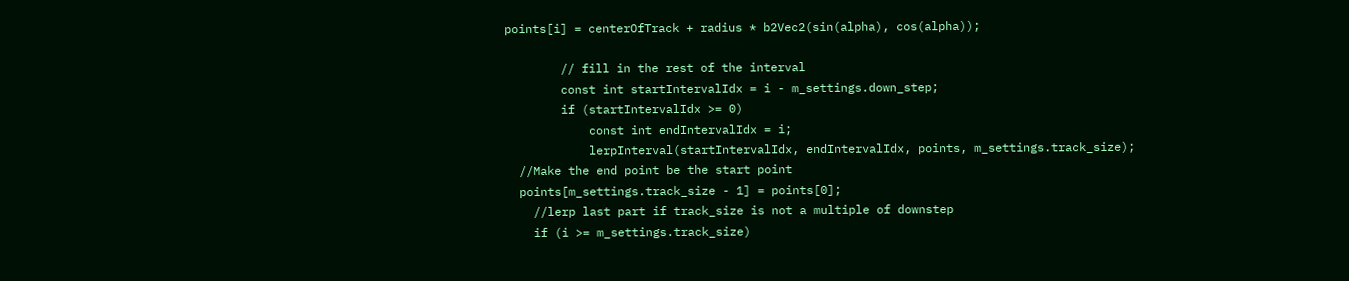points[i] = centerOfTrack + radius * b2Vec2(sin(alpha), cos(alpha));

        // fill in the rest of the interval
        const int startIntervalIdx = i - m_settings.down_step;
        if (startIntervalIdx >= 0)
            const int endIntervalIdx = i;
            lerpInterval(startIntervalIdx, endIntervalIdx, points, m_settings.track_size);
  //Make the end point be the start point
  points[m_settings.track_size - 1] = points[0];
    //lerp last part if track_size is not a multiple of downstep
    if (i >= m_settings.track_size)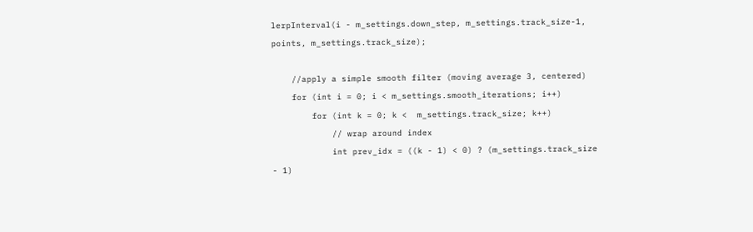lerpInterval(i - m_settings.down_step, m_settings.track_size-1, points, m_settings.track_size);

    //apply a simple smooth filter (moving average 3, centered)
    for (int i = 0; i < m_settings.smooth_iterations; i++)
        for (int k = 0; k <  m_settings.track_size; k++)
            // wrap around index
            int prev_idx = ((k - 1) < 0) ? (m_settings.track_size - 1)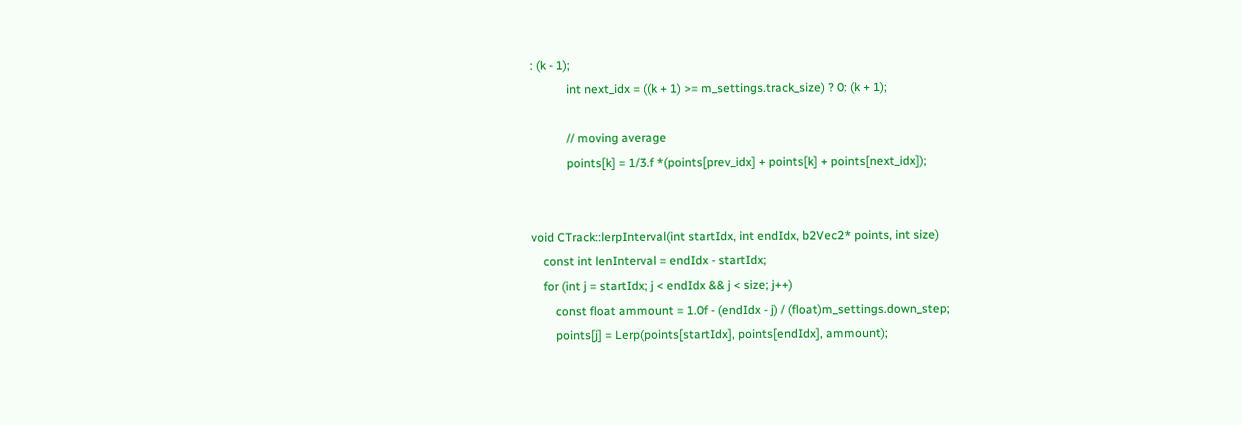: (k - 1);
            int next_idx = ((k + 1) >= m_settings.track_size) ? 0: (k + 1);

            // moving average
            points[k] = 1/3.f *(points[prev_idx] + points[k] + points[next_idx]);


void CTrack::lerpInterval(int startIdx, int endIdx, b2Vec2* points, int size)
    const int lenInterval = endIdx - startIdx;
    for (int j = startIdx; j < endIdx && j < size; j++)
        const float ammount = 1.0f - (endIdx - j) / (float)m_settings.down_step;
        points[j] = Lerp(points[startIdx], points[endIdx], ammount);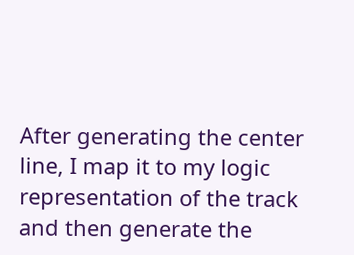After generating the center line, I map it to my logic representation of the track and then generate the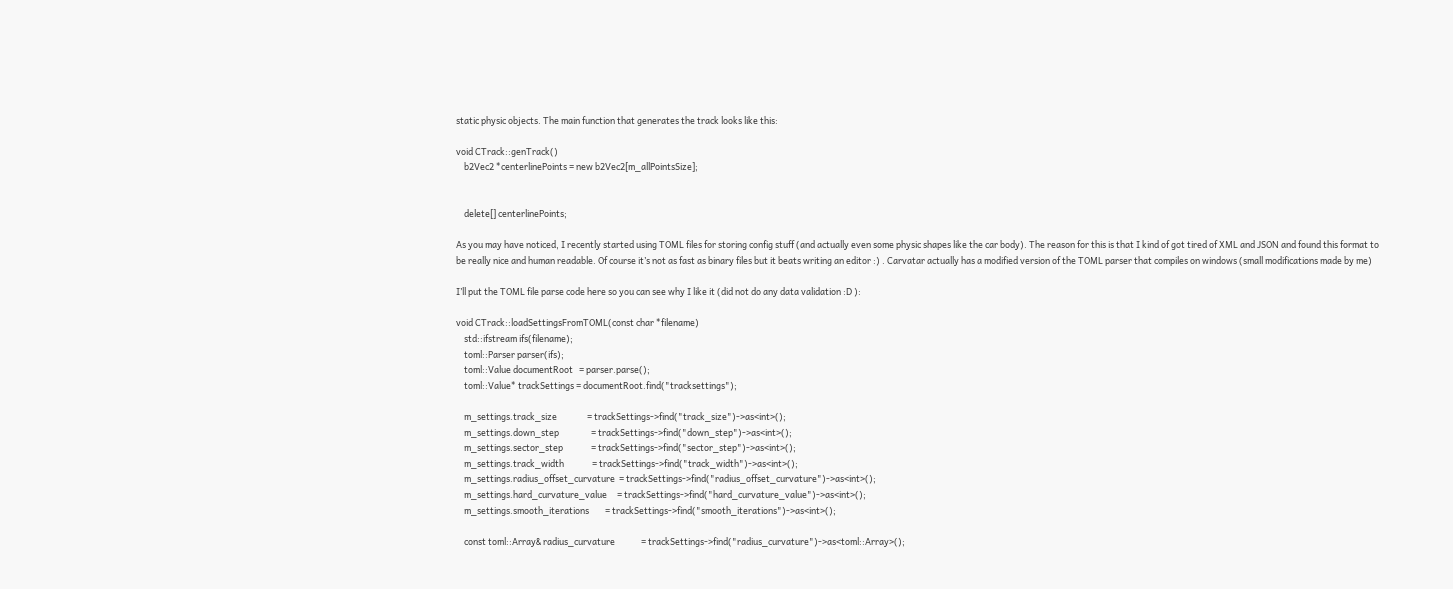static physic objects. The main function that generates the track looks like this:

void CTrack::genTrack()
    b2Vec2 *centerlinePoints = new b2Vec2[m_allPointsSize];


    delete[] centerlinePoints;

As you may have noticed, I recently started using TOML files for storing config stuff (and actually even some physic shapes like the car body). The reason for this is that I kind of got tired of XML and JSON and found this format to be really nice and human readable. Of course it’s not as fast as binary files but it beats writing an editor :) . Carvatar actually has a modified version of the TOML parser that compiles on windows (small modifications made by me)

I’ll put the TOML file parse code here so you can see why I like it (did not do any data validation :D ):

void CTrack::loadSettingsFromTOML(const char *filename)
    std::ifstream ifs(filename);
    toml::Parser parser(ifs);
    toml::Value documentRoot   = parser.parse();
    toml::Value* trackSettings = documentRoot.find("tracksettings");

    m_settings.track_size               = trackSettings->find("track_size")->as<int>();
    m_settings.down_step                = trackSettings->find("down_step")->as<int>();
    m_settings.sector_step              = trackSettings->find("sector_step")->as<int>();
    m_settings.track_width              = trackSettings->find("track_width")->as<int>();
    m_settings.radius_offset_curvature  = trackSettings->find("radius_offset_curvature")->as<int>();
    m_settings.hard_curvature_value     = trackSettings->find("hard_curvature_value")->as<int>();
    m_settings.smooth_iterations        = trackSettings->find("smooth_iterations")->as<int>();

    const toml::Array& radius_curvature             = trackSettings->find("radius_curvature")->as<toml::Array>();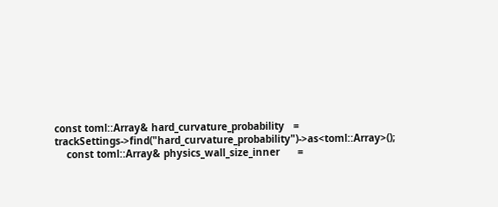const toml::Array& hard_curvature_probability   = trackSettings->find("hard_curvature_probability")->as<toml::Array>();
    const toml::Array& physics_wall_size_inner      =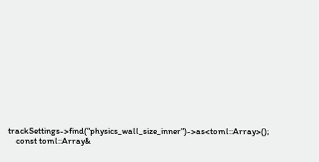trackSettings->find("physics_wall_size_inner")->as<toml::Array>();
    const toml::Array&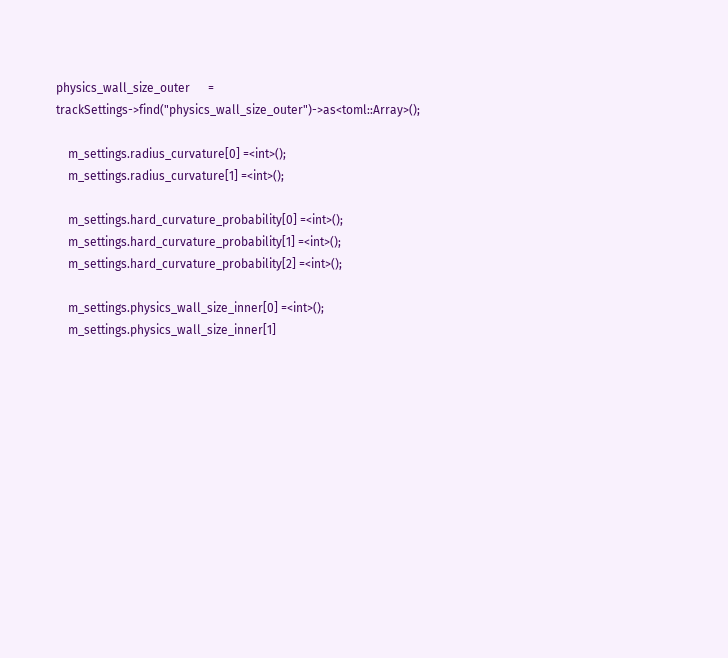physics_wall_size_outer      = trackSettings->find("physics_wall_size_outer")->as<toml::Array>();

    m_settings.radius_curvature[0] =<int>();
    m_settings.radius_curvature[1] =<int>();

    m_settings.hard_curvature_probability[0] =<int>();
    m_settings.hard_curvature_probability[1] =<int>();
    m_settings.hard_curvature_probability[2] =<int>();

    m_settings.physics_wall_size_inner[0] =<int>();
    m_settings.physics_wall_size_inner[1]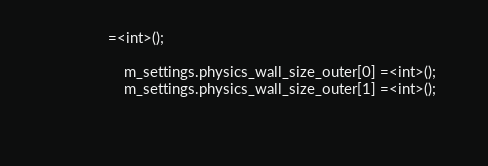=<int>();

    m_settings.physics_wall_size_outer[0] =<int>();
    m_settings.physics_wall_size_outer[1] =<int>();